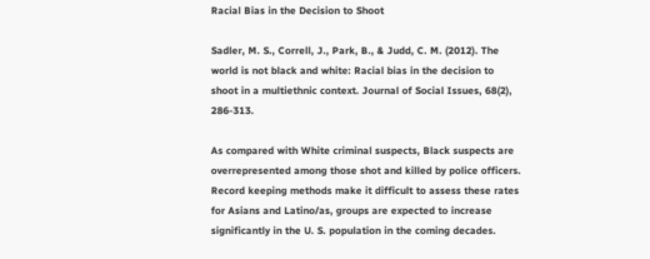Racial Bias in the Decision to Shoot

Sadler, M. S., Correll, J., Park, B., & Judd, C. M. (2012). The world is not black and white: Racial bias in the decision to shoot in a multiethnic context. Journal of Social Issues, 68(2), 286-313.

As compared with White criminal suspects, Black suspects are overrepresented among those shot and killed by police officers. Record keeping methods make it difficult to assess these rates for Asians and Latino/as, groups are expected to increase significantly in the U. S. population in the coming decades.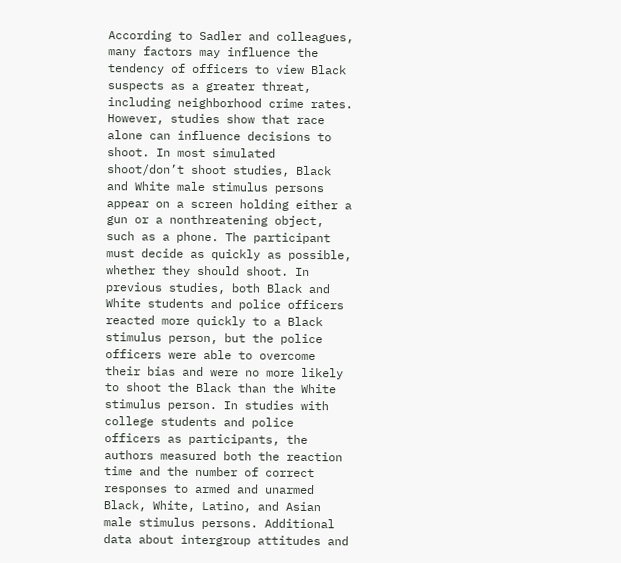According to Sadler and colleagues, many factors may influence the tendency of officers to view Black suspects as a greater threat, including neighborhood crime rates. However, studies show that race alone can influence decisions to shoot. In most simulated shoot/don’t shoot studies, Black and White male stimulus persons appear on a screen holding either a gun or a nonthreatening object, such as a phone. The participant must decide as quickly as possible, whether they should shoot. In previous studies, both Black and White students and police officers reacted more quickly to a Black stimulus person, but the police officers were able to overcome their bias and were no more likely to shoot the Black than the White stimulus person. In studies with college students and police officers as participants, the authors measured both the reaction time and the number of correct responses to armed and unarmed Black, White, Latino, and Asian male stimulus persons. Additional data about intergroup attitudes and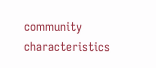community characteristics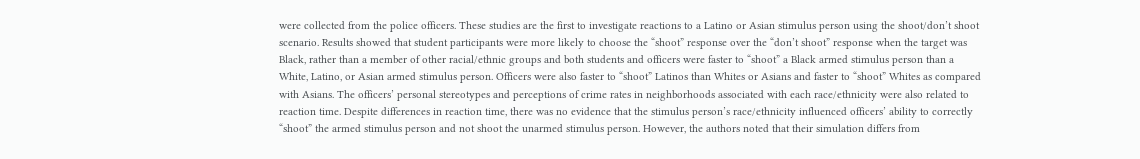were collected from the police officers. These studies are the first to investigate reactions to a Latino or Asian stimulus person using the shoot/don’t shoot scenario. Results showed that student participants were more likely to choose the “shoot” response over the “don’t shoot” response when the target was Black, rather than a member of other racial/ethnic groups and both students and officers were faster to “shoot” a Black armed stimulus person than a White, Latino, or Asian armed stimulus person. Officers were also faster to “shoot” Latinos than Whites or Asians and faster to “shoot” Whites as compared with Asians. The officers’ personal stereotypes and perceptions of crime rates in neighborhoods associated with each race/ethnicity were also related to reaction time. Despite differences in reaction time, there was no evidence that the stimulus person’s race/ethnicity influenced officers’ ability to correctly “shoot” the armed stimulus person and not shoot the unarmed stimulus person. However, the authors noted that their simulation differs from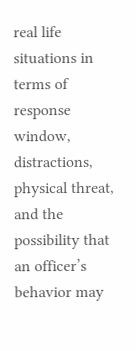real life situations in terms of response window, distractions, physical threat, and the possibility that an officer’s behavior may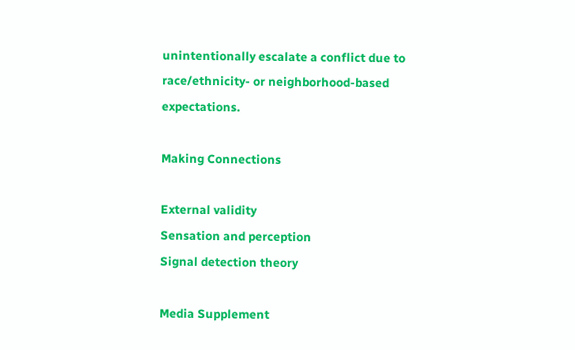unintentionally escalate a conflict due to race/ethnicity- or neighborhood-based expectations.

Making Connections

External validity
Sensation and perception
Signal detection theory

Media Supplement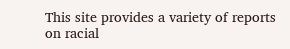This site provides a variety of reports on racial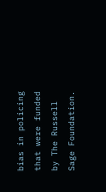bias in policing that were funded by The Russell Sage Foundation.